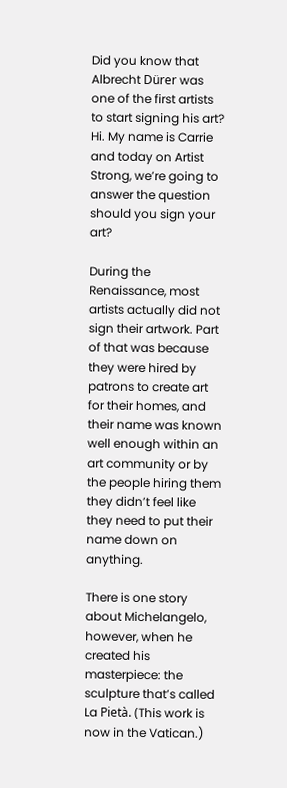Did you know that Albrecht Dürer was one of the first artists to start signing his art? Hi. My name is Carrie and today on Artist Strong, we’re going to answer the question should you sign your art?

During the Renaissance, most artists actually did not sign their artwork. Part of that was because they were hired by patrons to create art for their homes, and their name was known well enough within an art community or by the people hiring them they didn’t feel like they need to put their name down on anything.

There is one story about Michelangelo, however, when he created his masterpiece: the sculpture that’s called La Pietà. (This work is now in the Vatican.)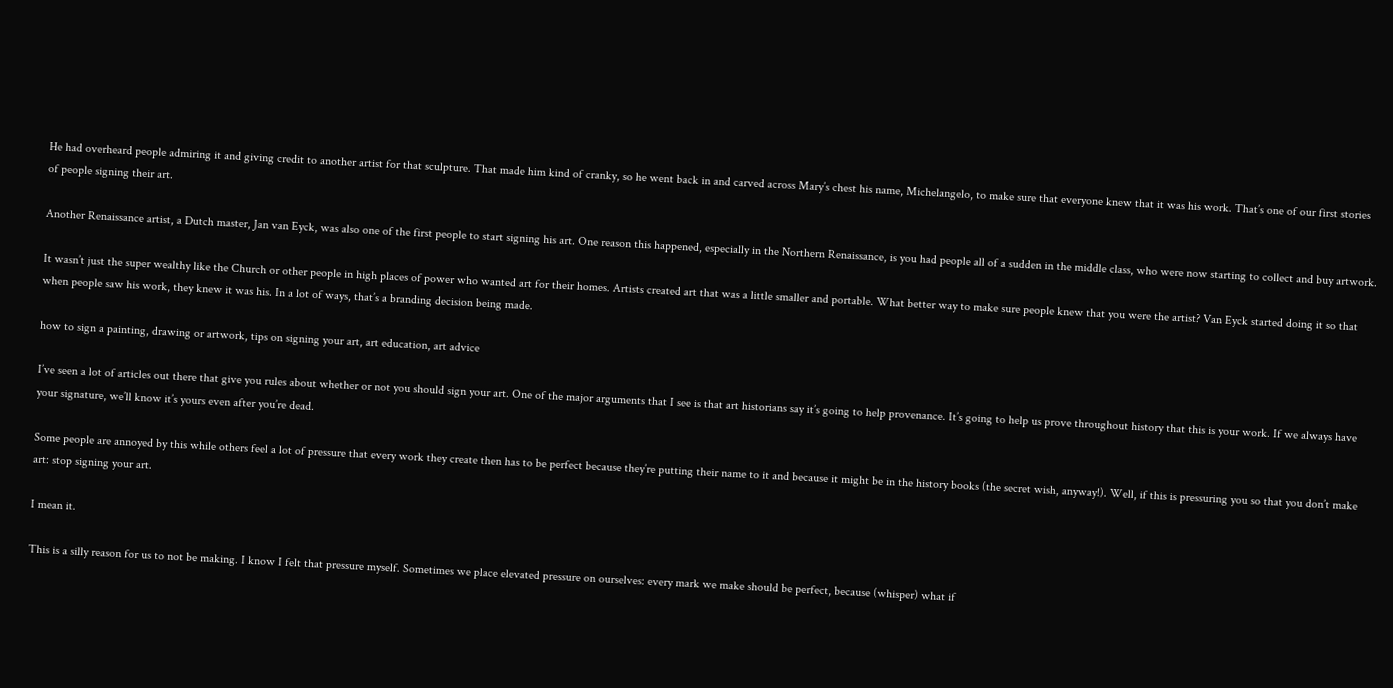He had overheard people admiring it and giving credit to another artist for that sculpture. That made him kind of cranky, so he went back in and carved across Mary’s chest his name, Michelangelo, to make sure that everyone knew that it was his work. That’s one of our first stories of people signing their art.

Another Renaissance artist, a Dutch master, Jan van Eyck, was also one of the first people to start signing his art. One reason this happened, especially in the Northern Renaissance, is you had people all of a sudden in the middle class, who were now starting to collect and buy artwork.

It wasn’t just the super wealthy like the Church or other people in high places of power who wanted art for their homes. Artists created art that was a little smaller and portable. What better way to make sure people knew that you were the artist? Van Eyck started doing it so that when people saw his work, they knew it was his. In a lot of ways, that’s a branding decision being made.

how to sign a painting, drawing or artwork, tips on signing your art, art education, art advice

I’ve seen a lot of articles out there that give you rules about whether or not you should sign your art. One of the major arguments that I see is that art historians say it’s going to help provenance. It’s going to help us prove throughout history that this is your work. If we always have your signature, we’ll know it’s yours even after you’re dead.

Some people are annoyed by this while others feel a lot of pressure that every work they create then has to be perfect because they’re putting their name to it and because it might be in the history books (the secret wish, anyway!). Well, if this is pressuring you so that you don’t make art: stop signing your art.

I mean it.

This is a silly reason for us to not be making. I know I felt that pressure myself. Sometimes we place elevated pressure on ourselves: every mark we make should be perfect, because (whisper) what if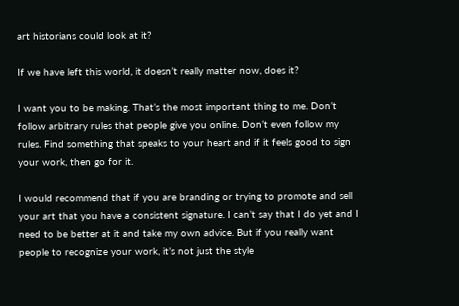art historians could look at it?

If we have left this world, it doesn’t really matter now, does it?

I want you to be making. That’s the most important thing to me. Don’t follow arbitrary rules that people give you online. Don’t even follow my rules. Find something that speaks to your heart and if it feels good to sign your work, then go for it.

I would recommend that if you are branding or trying to promote and sell your art that you have a consistent signature. I can’t say that I do yet and I need to be better at it and take my own advice. But if you really want people to recognize your work, it’s not just the style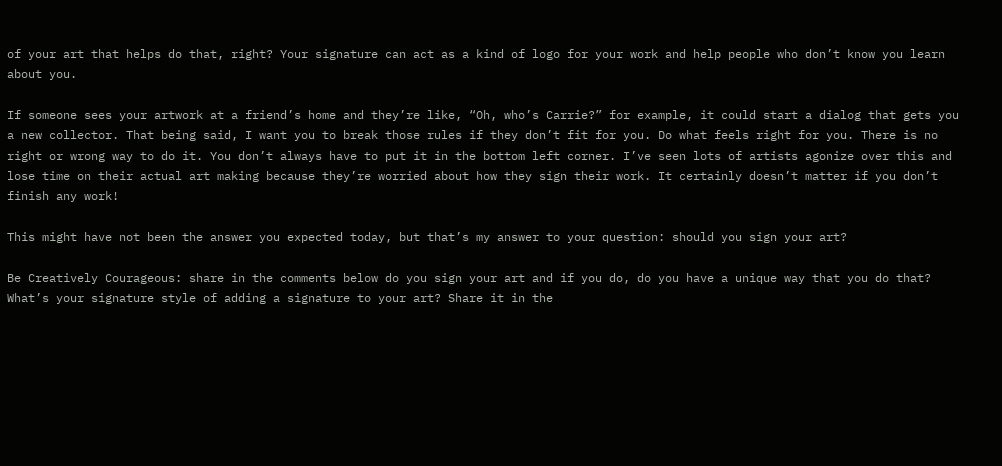of your art that helps do that, right? Your signature can act as a kind of logo for your work and help people who don’t know you learn about you.

If someone sees your artwork at a friend’s home and they’re like, “Oh, who’s Carrie?” for example, it could start a dialog that gets you a new collector. That being said, I want you to break those rules if they don’t fit for you. Do what feels right for you. There is no right or wrong way to do it. You don’t always have to put it in the bottom left corner. I’ve seen lots of artists agonize over this and lose time on their actual art making because they’re worried about how they sign their work. It certainly doesn’t matter if you don’t finish any work!

This might have not been the answer you expected today, but that’s my answer to your question: should you sign your art?

Be Creatively Courageous: share in the comments below do you sign your art and if you do, do you have a unique way that you do that? What’s your signature style of adding a signature to your art? Share it in the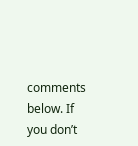comments below. If you don’t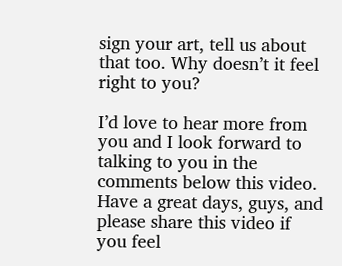sign your art, tell us about that too. Why doesn’t it feel right to you?

I’d love to hear more from you and I look forward to talking to you in the comments below this video. Have a great days, guys, and please share this video if you feel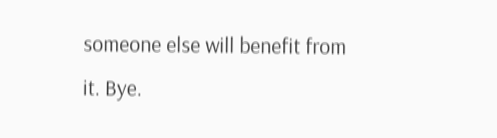someone else will benefit from it. Bye.